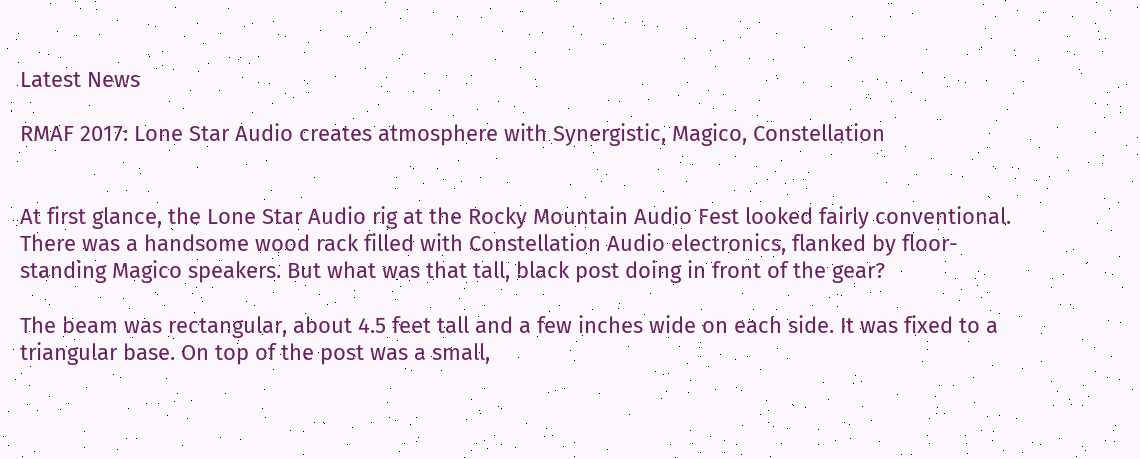Latest News

RMAF 2017: Lone Star Audio creates atmosphere with Synergistic, Magico, Constellation


At first glance, the Lone Star Audio rig at the Rocky Mountain Audio Fest looked fairly conventional. There was a handsome wood rack filled with Constellation Audio electronics, flanked by floor-standing Magico speakers. But what was that tall, black post doing in front of the gear?

The beam was rectangular, about 4.5 feet tall and a few inches wide on each side. It was fixed to a triangular base. On top of the post was a small,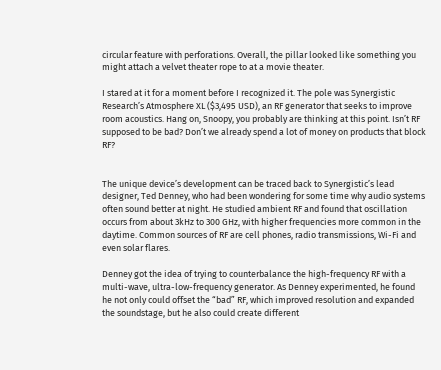circular feature with perforations. Overall, the pillar looked like something you might attach a velvet theater rope to at a movie theater.

I stared at it for a moment before I recognized it. The pole was Synergistic Research’s Atmosphere XL ($3,495 USD), an RF generator that seeks to improve room acoustics. Hang on, Snoopy, you probably are thinking at this point. Isn’t RF supposed to be bad? Don’t we already spend a lot of money on products that block RF?


The unique device’s development can be traced back to Synergistic’s lead designer, Ted Denney, who had been wondering for some time why audio systems often sound better at night. He studied ambient RF and found that oscillation occurs from about 3kHz to 300 GHz, with higher frequencies more common in the daytime. Common sources of RF are cell phones, radio transmissions, Wi-Fi and even solar flares.

Denney got the idea of trying to counterbalance the high-frequency RF with a multi-wave, ultra-low-frequency generator. As Denney experimented, he found he not only could offset the “bad” RF, which improved resolution and expanded the soundstage, but he also could create different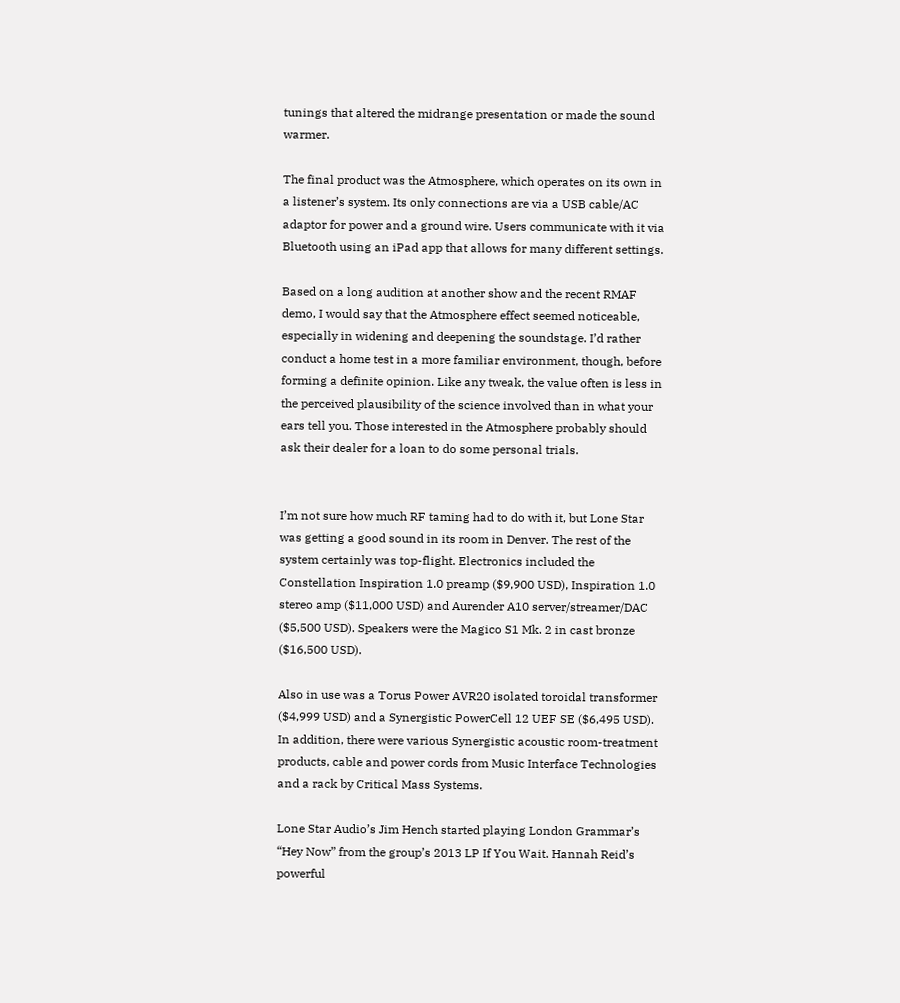tunings that altered the midrange presentation or made the sound warmer.

The final product was the Atmosphere, which operates on its own in a listener’s system. Its only connections are via a USB cable/AC adaptor for power and a ground wire. Users communicate with it via Bluetooth using an iPad app that allows for many different settings.

Based on a long audition at another show and the recent RMAF demo, I would say that the Atmosphere effect seemed noticeable, especially in widening and deepening the soundstage. I’d rather conduct a home test in a more familiar environment, though, before forming a definite opinion. Like any tweak, the value often is less in the perceived plausibility of the science involved than in what your ears tell you. Those interested in the Atmosphere probably should ask their dealer for a loan to do some personal trials.


I’m not sure how much RF taming had to do with it, but Lone Star was getting a good sound in its room in Denver. The rest of the system certainly was top-flight. Electronics included the Constellation Inspiration 1.0 preamp ($9,900 USD), Inspiration 1.0 stereo amp ($11,000 USD) and Aurender A10 server/streamer/DAC ($5,500 USD). Speakers were the Magico S1 Mk. 2 in cast bronze ($16,500 USD).

Also in use was a Torus Power AVR20 isolated toroidal transformer ($4,999 USD) and a Synergistic PowerCell 12 UEF SE ($6,495 USD). In addition, there were various Synergistic acoustic room-treatment products, cable and power cords from Music Interface Technologies and a rack by Critical Mass Systems.

Lone Star Audio’s Jim Hench started playing London Grammar’s “Hey Now” from the group’s 2013 LP If You Wait. Hannah Reid’s powerful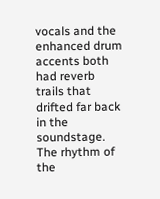vocals and the enhanced drum accents both had reverb trails that drifted far back in the soundstage. The rhythm of the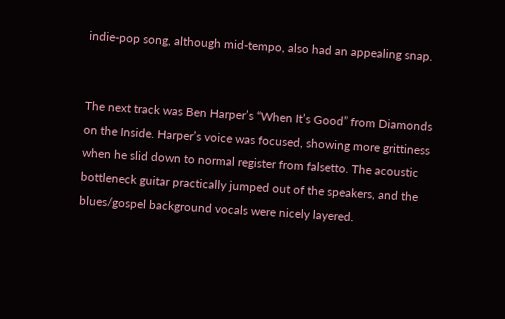indie-pop song, although mid-tempo, also had an appealing snap.


The next track was Ben Harper’s “When It’s Good” from Diamonds on the Inside. Harper’s voice was focused, showing more grittiness when he slid down to normal register from falsetto. The acoustic bottleneck guitar practically jumped out of the speakers, and the blues/gospel background vocals were nicely layered.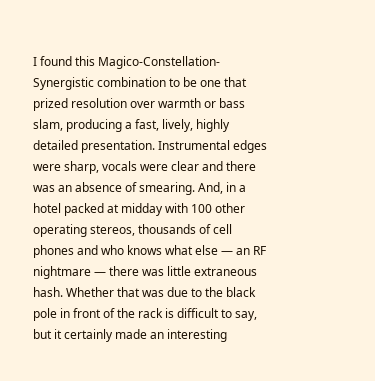I found this Magico-Constellation-Synergistic combination to be one that prized resolution over warmth or bass slam, producing a fast, lively, highly detailed presentation. Instrumental edges were sharp, vocals were clear and there was an absence of smearing. And, in a hotel packed at midday with 100 other operating stereos, thousands of cell phones and who knows what else — an RF nightmare — there was little extraneous hash. Whether that was due to the black pole in front of the rack is difficult to say, but it certainly made an interesting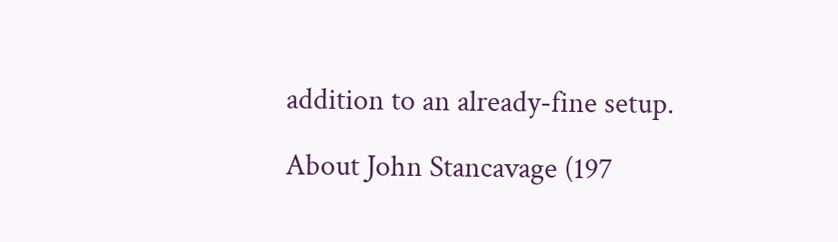addition to an already-fine setup.

About John Stancavage (197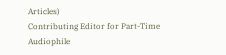Articles)
Contributing Editor for Part-Time Audiophile